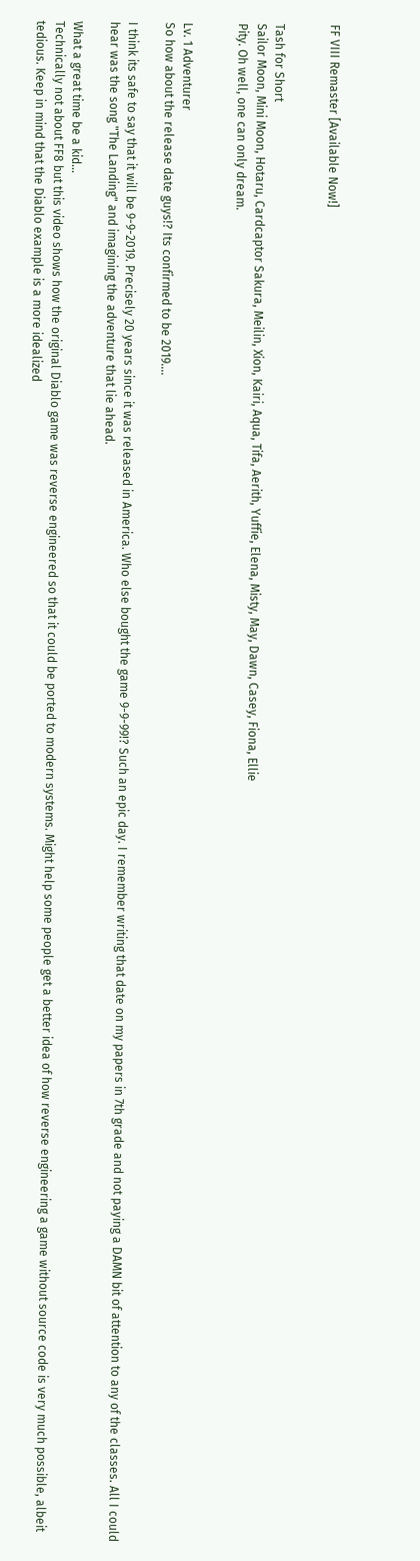FF VIII Remaster [Available Now!]


Tash for Short
Sailor Moon, Mini Moon, Hotaru, Cardcaptor Sakura, Meilin, Xion, Kairi, Aqua, Tifa, Aerith, Yuffie, Elena, Misty, May, Dawn, Casey, Fiona, Ellie
Pity. Oh well, one can only dream.


Lv. 1 Adventurer
So how about the release date guys!? Its confirmed to be 2019....

I think its safe to say that it will be 9-9-2019. Precisely 20 years since it was released in America. Who else bought the game 9-9-99!? Such an epic day. I remember writing that date on my papers in 7th grade and not paying a DAMN bit of attention to any of the classes. All I could hear was the song "The Landing" and imagining the adventure that lie ahead.

What a great time be a kid...
Technically not about FF8 but this video shows how the original Diablo game was reverse engineered so that it could be ported to modern systems. Might help some people get a better idea of how reverse engineering a game without source code is very much possible, albeit tedious. Keep in mind that the Diablo example is a more idealized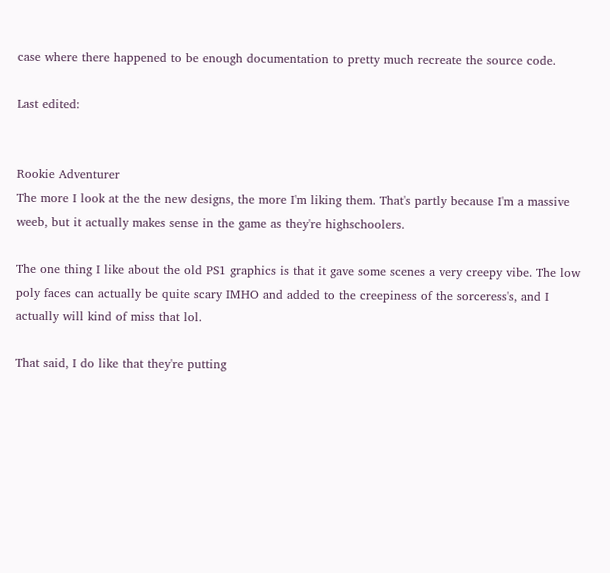case where there happened to be enough documentation to pretty much recreate the source code.

Last edited:


Rookie Adventurer
The more I look at the the new designs, the more I'm liking them. That's partly because I'm a massive weeb, but it actually makes sense in the game as they're highschoolers.

The one thing I like about the old PS1 graphics is that it gave some scenes a very creepy vibe. The low poly faces can actually be quite scary IMHO and added to the creepiness of the sorceress's, and I actually will kind of miss that lol.

That said, I do like that they're putting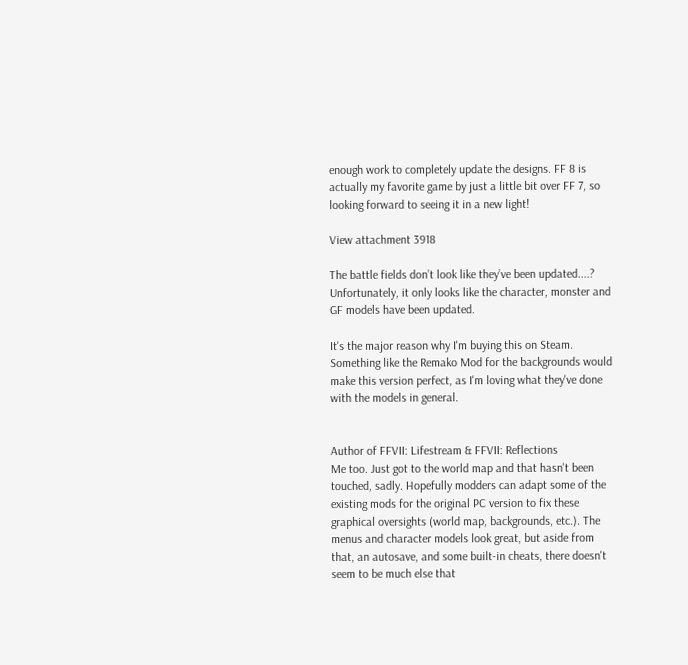enough work to completely update the designs. FF 8 is actually my favorite game by just a little bit over FF 7, so looking forward to seeing it in a new light!

View attachment 3918

The battle fields don’t look like they’ve been updated....?
Unfortunately, it only looks like the character, monster and GF models have been updated.

It's the major reason why I'm buying this on Steam. Something like the Remako Mod for the backgrounds would make this version perfect, as I'm loving what they've done with the models in general.


Author of FFVII: Lifestream & FFVII: Reflections
Me too. Just got to the world map and that hasn't been touched, sadly. Hopefully modders can adapt some of the existing mods for the original PC version to fix these graphical oversights (world map, backgrounds, etc.). The menus and character models look great, but aside from that, an autosave, and some built-in cheats, there doesn't seem to be much else that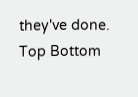they've done.
Top Bottom